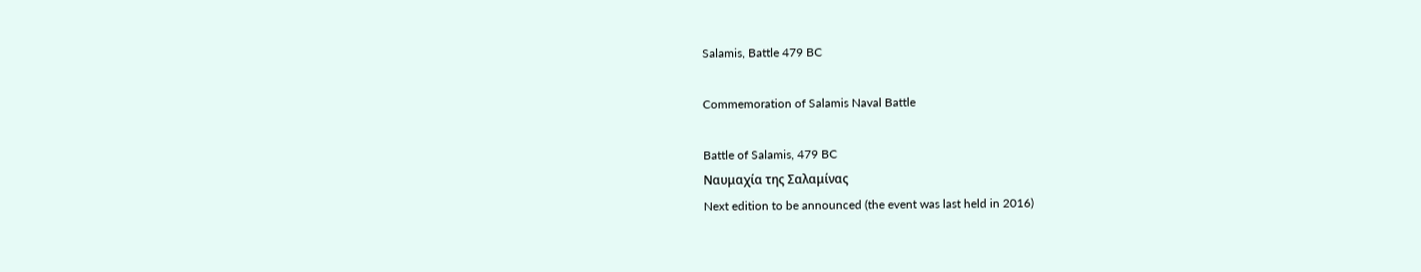Salamis, Battle 479 BC

Commemoration of Salamis Naval Battle

Battle of Salamis, 479 BC
Ναυμαχία της Σαλαμίνας
Next edition to be announced (the event was last held in 2016)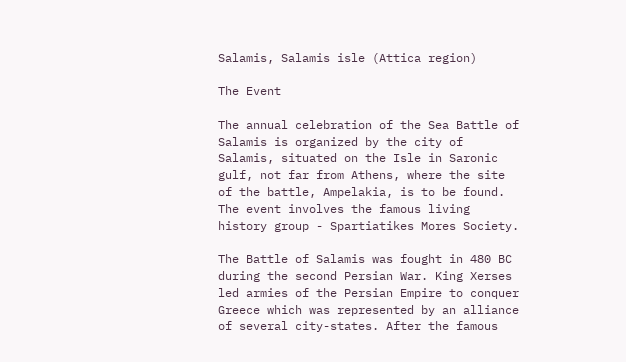Salamis, Salamis isle (Attica region)

The Event

The annual celebration of the Sea Battle of Salamis is organized by the city of Salamis, situated on the Isle in Saronic gulf, not far from Athens, where the site of the battle, Ampelakia, is to be found. The event involves the famous living history group - Spartiatikes Mores Society.

The Battle of Salamis was fought in 480 BC during the second Persian War. King Xerses led armies of the Persian Empire to conquer Greece which was represented by an alliance of several city-states. After the famous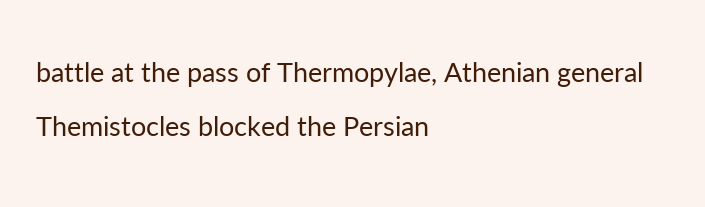battle at the pass of Thermopylae, Athenian general Themistocles blocked the Persian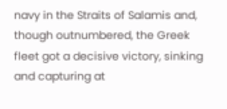navy in the Straits of Salamis and, though outnumbered, the Greek fleet got a decisive victory, sinking and capturing at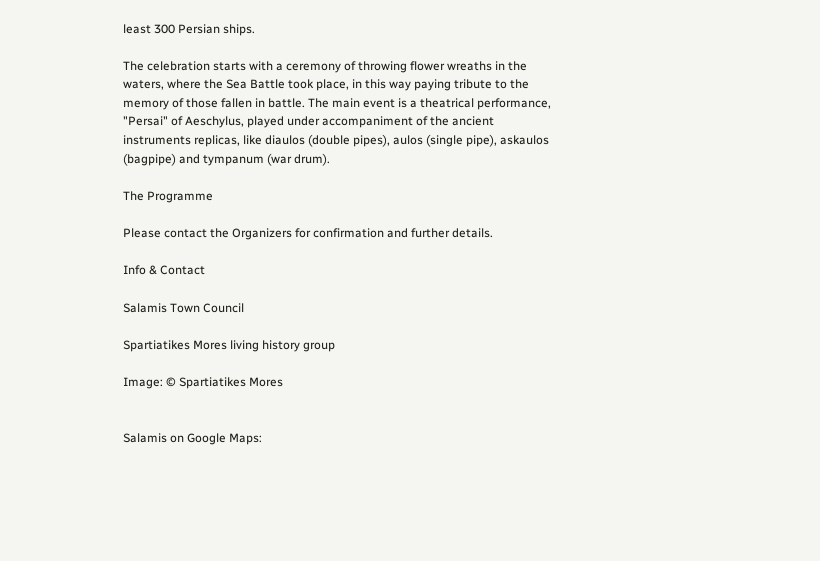least 300 Persian ships.

The celebration starts with a ceremony of throwing flower wreaths in the waters, where the Sea Battle took place, in this way paying tribute to the memory of those fallen in battle. The main event is a theatrical performance, "Persai" of Aeschylus, played under accompaniment of the ancient instruments replicas, like diaulos (double pipes), aulos (single pipe), askaulos (bagpipe) and tympanum (war drum).

The Programme

Please contact the Organizers for confirmation and further details.

Info & Contact

Salamis Town Council

Spartiatikes Mores living history group

Image: © Spartiatikes Mores


Salamis on Google Maps: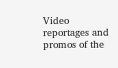Video reportages and promos of the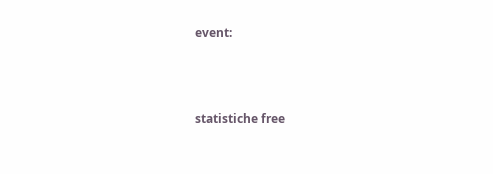event:



statistiche free